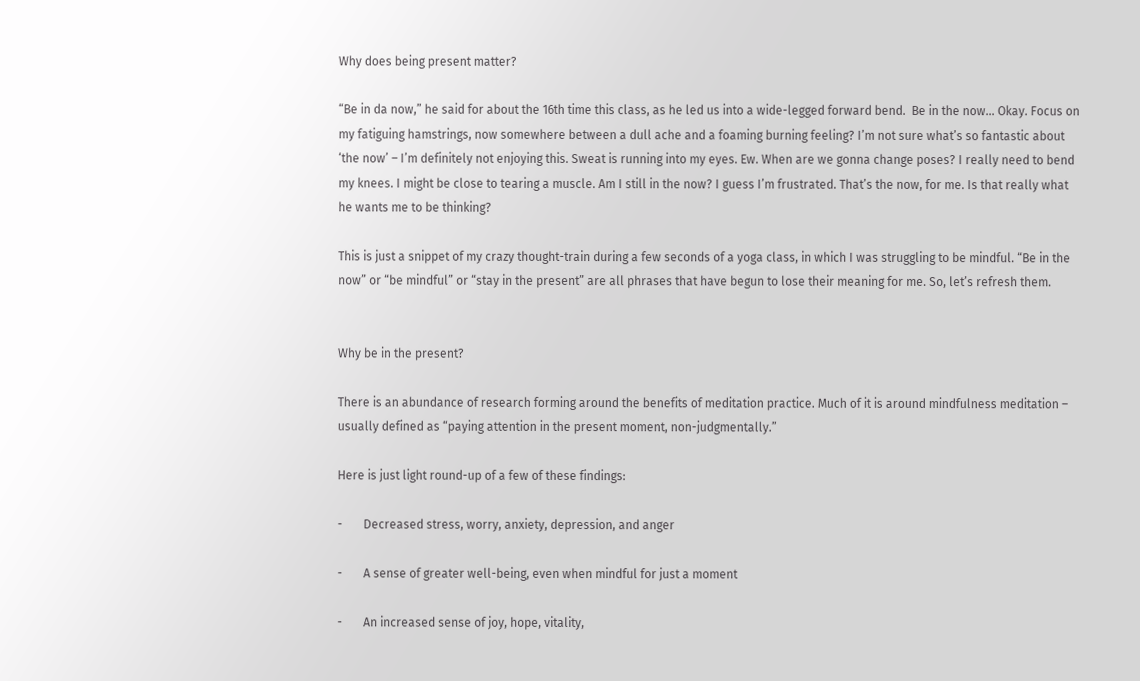Why does being present matter?

“Be in da now,” he said for about the 16th time this class, as he led us into a wide-legged forward bend.  Be in the now… Okay. Focus on my fatiguing hamstrings, now somewhere between a dull ache and a foaming burning feeling? I’m not sure what’s so fantastic about ‘the now’ – I’m definitely not enjoying this. Sweat is running into my eyes. Ew. When are we gonna change poses? I really need to bend my knees. I might be close to tearing a muscle. Am I still in the now? I guess I’m frustrated. That’s the now, for me. Is that really what he wants me to be thinking?

This is just a snippet of my crazy thought-train during a few seconds of a yoga class, in which I was struggling to be mindful. “Be in the now” or “be mindful” or “stay in the present” are all phrases that have begun to lose their meaning for me. So, let’s refresh them.


Why be in the present?

There is an abundance of research forming around the benefits of meditation practice. Much of it is around mindfulness meditation – usually defined as “paying attention in the present moment, non-judgmentally.”

Here is just light round-up of a few of these findings:

-       Decreased stress, worry, anxiety, depression, and anger

-       A sense of greater well-being, even when mindful for just a moment

-       An increased sense of joy, hope, vitality,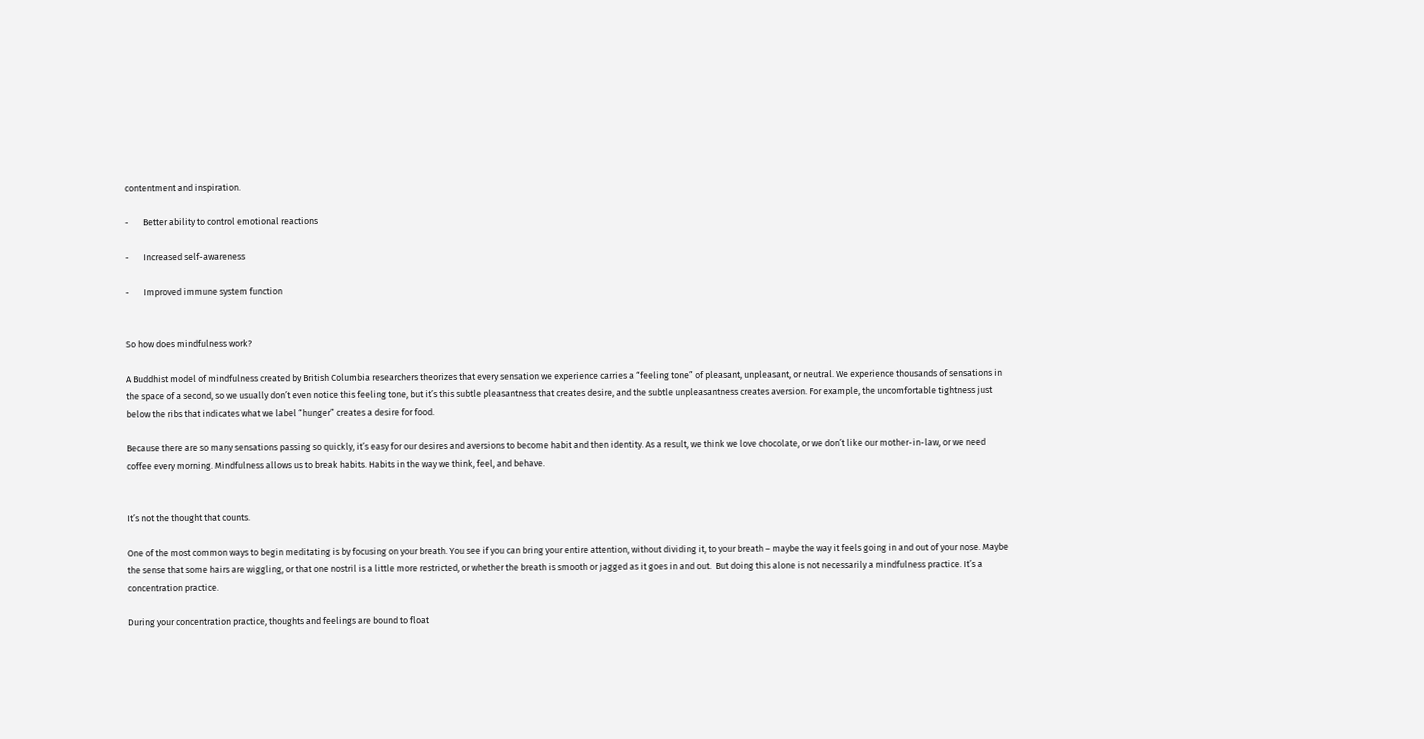contentment and inspiration.

-       Better ability to control emotional reactions

-       Increased self-awareness

-       Improved immune system function


So how does mindfulness work?

A Buddhist model of mindfulness created by British Columbia researchers theorizes that every sensation we experience carries a “feeling tone” of pleasant, unpleasant, or neutral. We experience thousands of sensations in the space of a second, so we usually don’t even notice this feeling tone, but it’s this subtle pleasantness that creates desire, and the subtle unpleasantness creates aversion. For example, the uncomfortable tightness just below the ribs that indicates what we label “hunger” creates a desire for food.

Because there are so many sensations passing so quickly, it’s easy for our desires and aversions to become habit and then identity. As a result, we think we love chocolate, or we don’t like our mother-in-law, or we need coffee every morning. Mindfulness allows us to break habits. Habits in the way we think, feel, and behave.


It’s not the thought that counts.

One of the most common ways to begin meditating is by focusing on your breath. You see if you can bring your entire attention, without dividing it, to your breath – maybe the way it feels going in and out of your nose. Maybe the sense that some hairs are wiggling, or that one nostril is a little more restricted, or whether the breath is smooth or jagged as it goes in and out.  But doing this alone is not necessarily a mindfulness practice. It’s a concentration practice.

During your concentration practice, thoughts and feelings are bound to float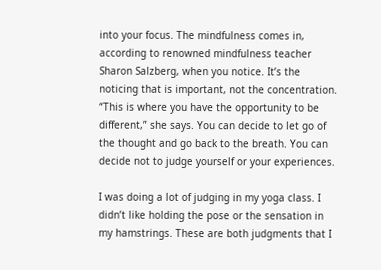into your focus. The mindfulness comes in, according to renowned mindfulness teacher Sharon Salzberg, when you notice. It’s the noticing that is important, not the concentration. “This is where you have the opportunity to be different,” she says. You can decide to let go of the thought and go back to the breath. You can decide not to judge yourself or your experiences.

I was doing a lot of judging in my yoga class. I didn’t like holding the pose or the sensation in my hamstrings. These are both judgments that I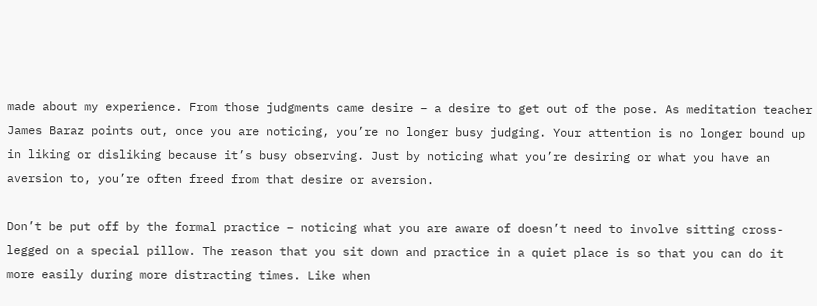made about my experience. From those judgments came desire – a desire to get out of the pose. As meditation teacher James Baraz points out, once you are noticing, you’re no longer busy judging. Your attention is no longer bound up in liking or disliking because it’s busy observing. Just by noticing what you’re desiring or what you have an aversion to, you’re often freed from that desire or aversion.

Don’t be put off by the formal practice – noticing what you are aware of doesn’t need to involve sitting cross-legged on a special pillow. The reason that you sit down and practice in a quiet place is so that you can do it more easily during more distracting times. Like when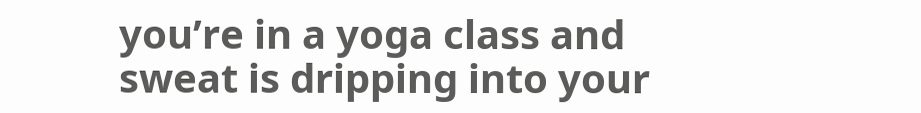you’re in a yoga class and sweat is dripping into your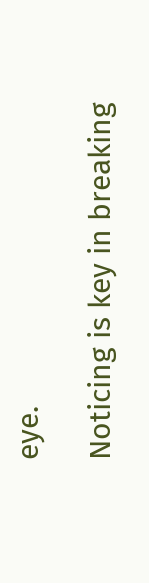eye.

Noticing is key in breaking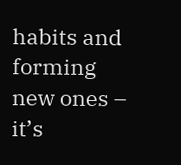habits and forming new ones – it’s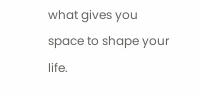what gives you space to shape your life.